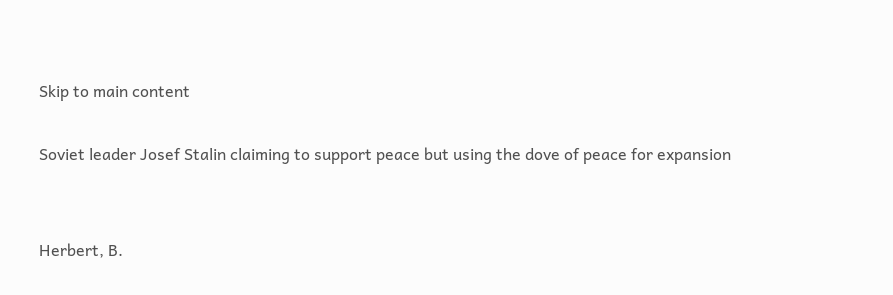Skip to main content

Soviet leader Josef Stalin claiming to support peace but using the dove of peace for expansion


Herbert, B.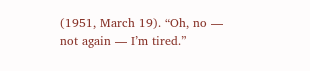(1951, March 19). “Oh, no — not again — I’m tired.”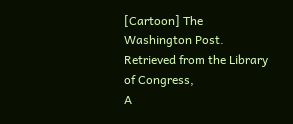[Cartoon] The Washington Post. Retrieved from the Library of Congress,
A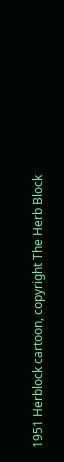1951 Herblock cartoon, copyright The Herb Block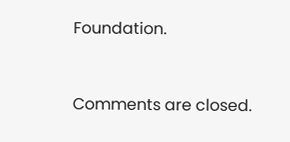Foundation.


Comments are closed.